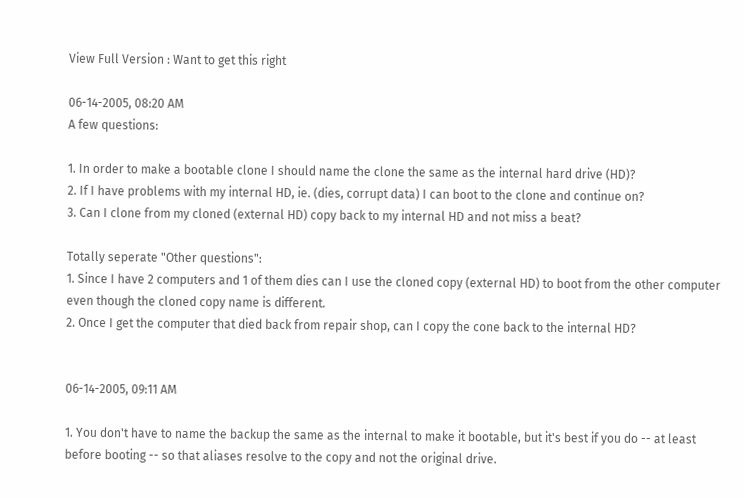View Full Version : Want to get this right

06-14-2005, 08:20 AM
A few questions:

1. In order to make a bootable clone I should name the clone the same as the internal hard drive (HD)?
2. If I have problems with my internal HD, ie. (dies, corrupt data) I can boot to the clone and continue on?
3. Can I clone from my cloned (external HD) copy back to my internal HD and not miss a beat?

Totally seperate "Other questions":
1. Since I have 2 computers and 1 of them dies can I use the cloned copy (external HD) to boot from the other computer even though the cloned copy name is different.
2. Once I get the computer that died back from repair shop, can I copy the cone back to the internal HD?


06-14-2005, 09:11 AM

1. You don't have to name the backup the same as the internal to make it bootable, but it's best if you do -- at least before booting -- so that aliases resolve to the copy and not the original drive.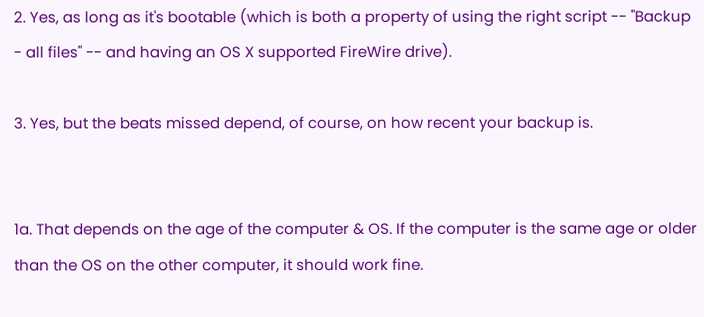2. Yes, as long as it's bootable (which is both a property of using the right script -- "Backup - all files" -- and having an OS X supported FireWire drive).

3. Yes, but the beats missed depend, of course, on how recent your backup is.


1a. That depends on the age of the computer & OS. If the computer is the same age or older than the OS on the other computer, it should work fine.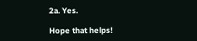2a. Yes.

Hope that helps!